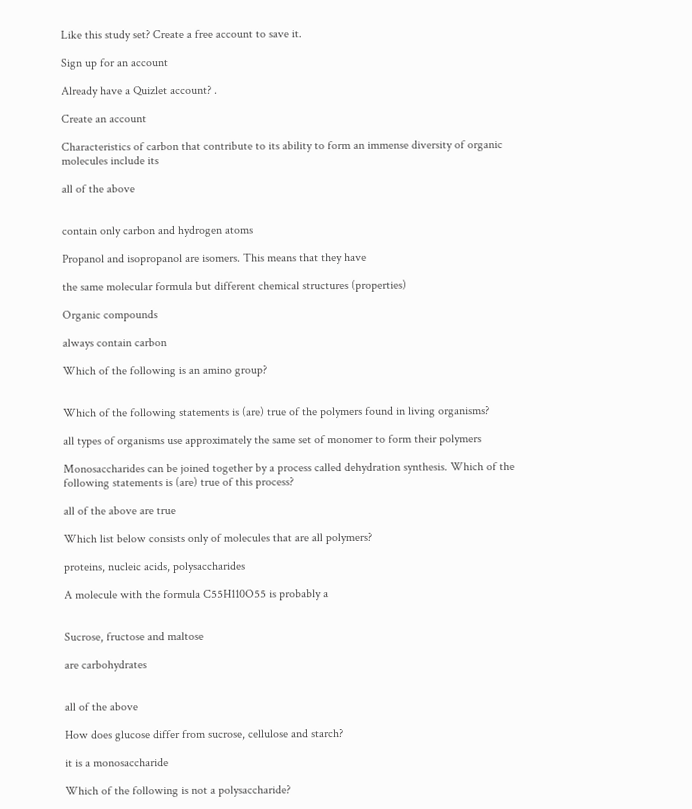Like this study set? Create a free account to save it.

Sign up for an account

Already have a Quizlet account? .

Create an account

Characteristics of carbon that contribute to its ability to form an immense diversity of organic molecules include its

all of the above


contain only carbon and hydrogen atoms

Propanol and isopropanol are isomers. This means that they have

the same molecular formula but different chemical structures (properties)

Organic compounds

always contain carbon

Which of the following is an amino group?


Which of the following statements is (are) true of the polymers found in living organisms?

all types of organisms use approximately the same set of monomer to form their polymers

Monosaccharides can be joined together by a process called dehydration synthesis. Which of the following statements is (are) true of this process?

all of the above are true

Which list below consists only of molecules that are all polymers?

proteins, nucleic acids, polysaccharides

A molecule with the formula C55H110O55 is probably a


Sucrose, fructose and maltose

are carbohydrates


all of the above

How does glucose differ from sucrose, cellulose and starch?

it is a monosaccharide

Which of the following is not a polysaccharide?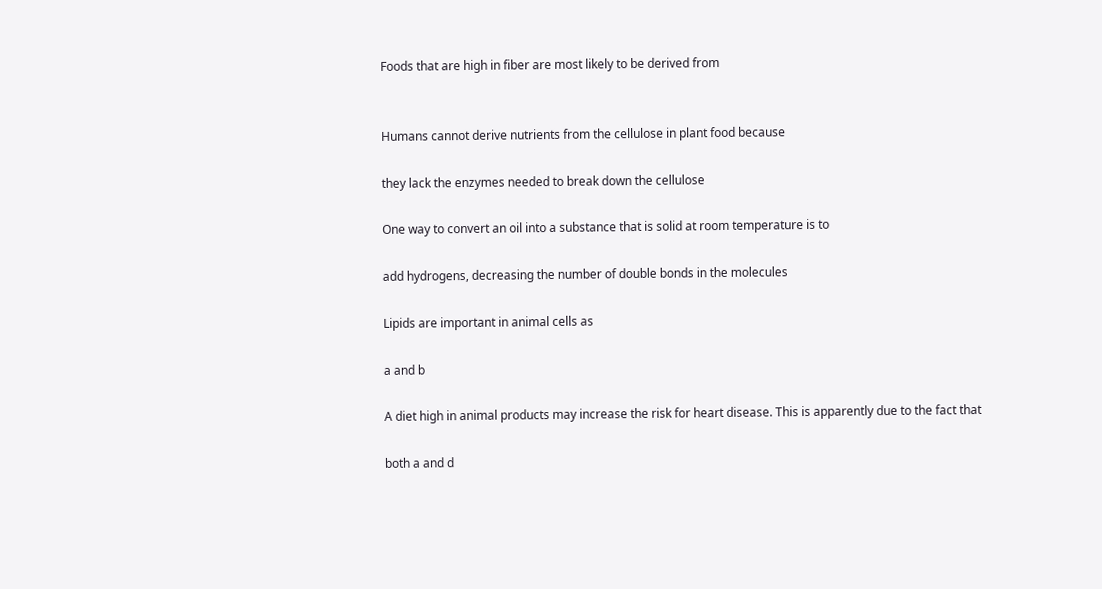Foods that are high in fiber are most likely to be derived from


Humans cannot derive nutrients from the cellulose in plant food because

they lack the enzymes needed to break down the cellulose

One way to convert an oil into a substance that is solid at room temperature is to

add hydrogens, decreasing the number of double bonds in the molecules

Lipids are important in animal cells as

a and b

A diet high in animal products may increase the risk for heart disease. This is apparently due to the fact that

both a and d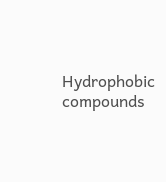Hydrophobic compounds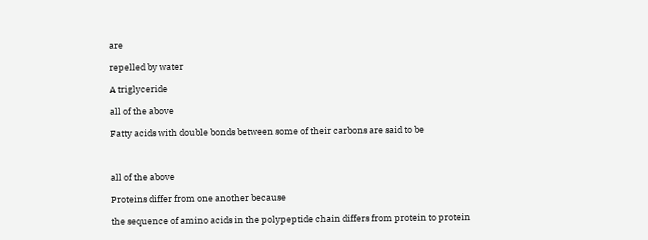are

repelled by water

A triglyceride

all of the above

Fatty acids with double bonds between some of their carbons are said to be



all of the above

Proteins differ from one another because

the sequence of amino acids in the polypeptide chain differs from protein to protein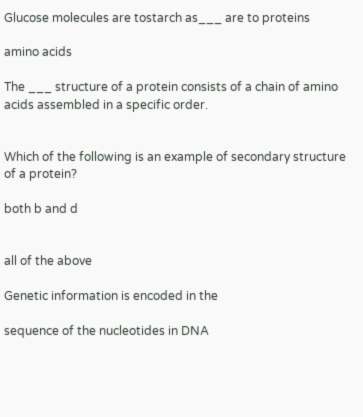Glucose molecules are tostarch as___ are to proteins

amino acids

The ___ structure of a protein consists of a chain of amino acids assembled in a specific order.


Which of the following is an example of secondary structure of a protein?

both b and d


all of the above

Genetic information is encoded in the

sequence of the nucleotides in DNA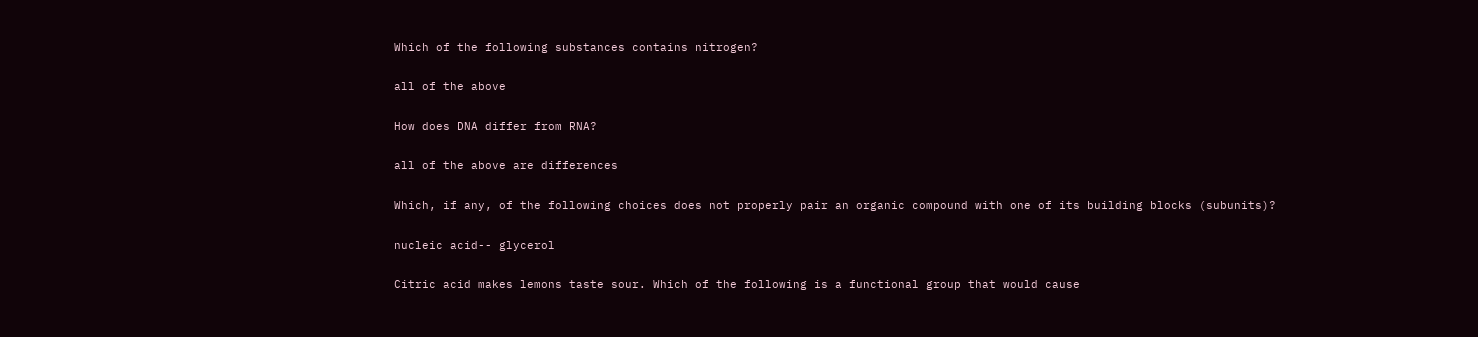Which of the following substances contains nitrogen?

all of the above

How does DNA differ from RNA?

all of the above are differences

Which, if any, of the following choices does not properly pair an organic compound with one of its building blocks (subunits)?

nucleic acid-- glycerol

Citric acid makes lemons taste sour. Which of the following is a functional group that would cause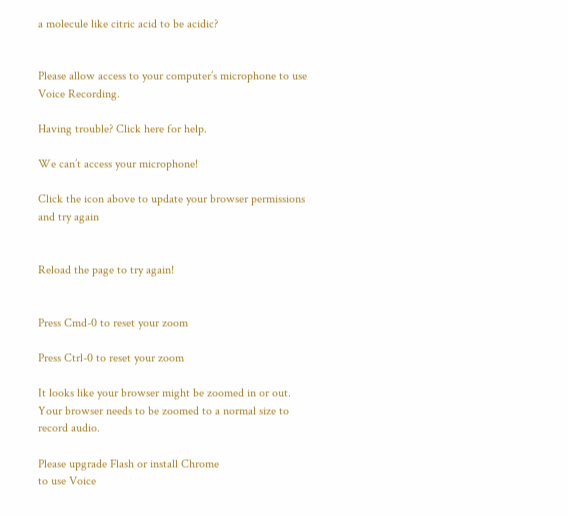a molecule like citric acid to be acidic?


Please allow access to your computer’s microphone to use Voice Recording.

Having trouble? Click here for help.

We can’t access your microphone!

Click the icon above to update your browser permissions and try again


Reload the page to try again!


Press Cmd-0 to reset your zoom

Press Ctrl-0 to reset your zoom

It looks like your browser might be zoomed in or out. Your browser needs to be zoomed to a normal size to record audio.

Please upgrade Flash or install Chrome
to use Voice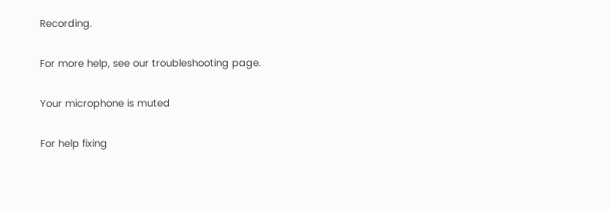Recording.

For more help, see our troubleshooting page.

Your microphone is muted

For help fixing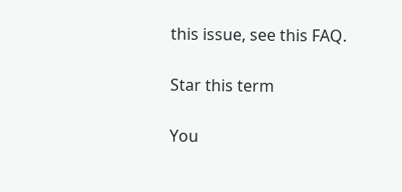this issue, see this FAQ.

Star this term

You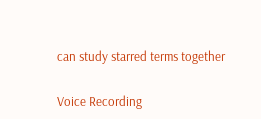can study starred terms together

Voice Recording